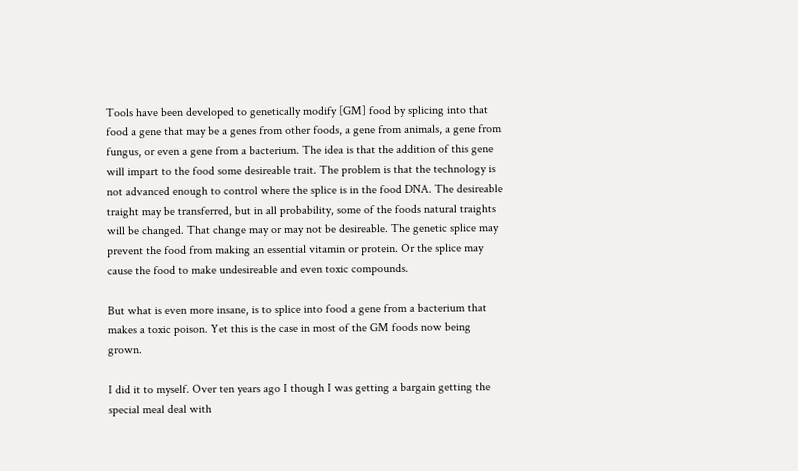Tools have been developed to genetically modify [GM] food by splicing into that food a gene that may be a genes from other foods, a gene from animals, a gene from fungus, or even a gene from a bacterium. The idea is that the addition of this gene will impart to the food some desireable trait. The problem is that the technology is not advanced enough to control where the splice is in the food DNA. The desireable traight may be transferred, but in all probability, some of the foods natural traights will be changed. That change may or may not be desireable. The genetic splice may prevent the food from making an essential vitamin or protein. Or the splice may cause the food to make undesireable and even toxic compounds.

But what is even more insane, is to splice into food a gene from a bacterium that makes a toxic poison. Yet this is the case in most of the GM foods now being grown.

I did it to myself. Over ten years ago I though I was getting a bargain getting the special meal deal with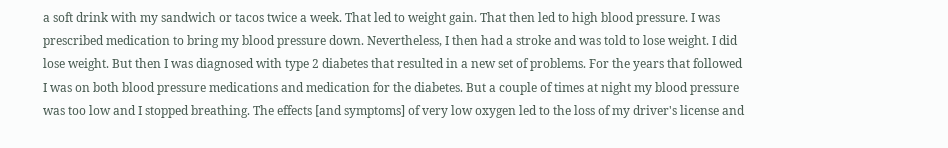a soft drink with my sandwich or tacos twice a week. That led to weight gain. That then led to high blood pressure. I was prescribed medication to bring my blood pressure down. Nevertheless, I then had a stroke and was told to lose weight. I did lose weight. But then I was diagnosed with type 2 diabetes that resulted in a new set of problems. For the years that followed I was on both blood pressure medications and medication for the diabetes. But a couple of times at night my blood pressure was too low and I stopped breathing. The effects [and symptoms] of very low oxygen led to the loss of my driver's license and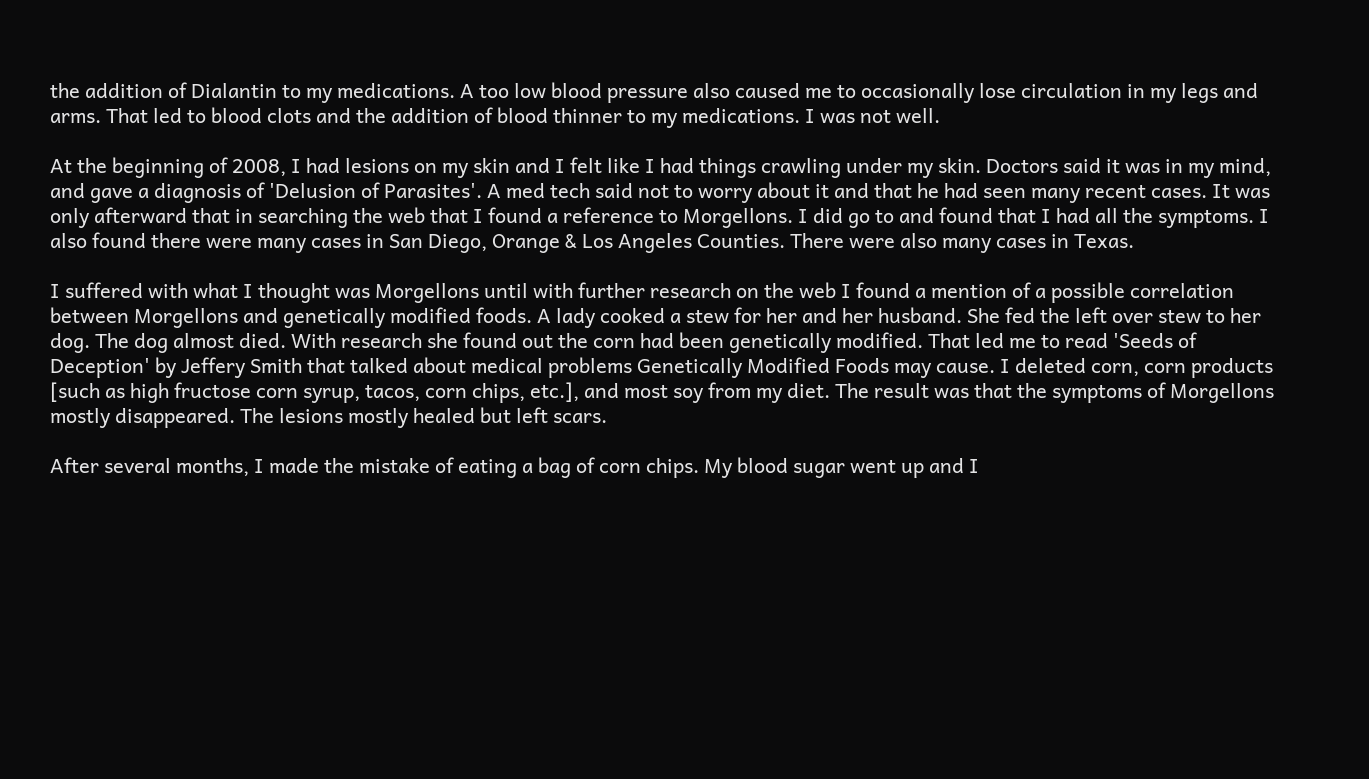the addition of Dialantin to my medications. A too low blood pressure also caused me to occasionally lose circulation in my legs and arms. That led to blood clots and the addition of blood thinner to my medications. I was not well.

At the beginning of 2008, I had lesions on my skin and I felt like I had things crawling under my skin. Doctors said it was in my mind, and gave a diagnosis of 'Delusion of Parasites'. A med tech said not to worry about it and that he had seen many recent cases. It was only afterward that in searching the web that I found a reference to Morgellons. I did go to and found that I had all the symptoms. I also found there were many cases in San Diego, Orange & Los Angeles Counties. There were also many cases in Texas.

I suffered with what I thought was Morgellons until with further research on the web I found a mention of a possible correlation between Morgellons and genetically modified foods. A lady cooked a stew for her and her husband. She fed the left over stew to her dog. The dog almost died. With research she found out the corn had been genetically modified. That led me to read 'Seeds of Deception' by Jeffery Smith that talked about medical problems Genetically Modified Foods may cause. I deleted corn, corn products [such as high fructose corn syrup, tacos, corn chips, etc.], and most soy from my diet. The result was that the symptoms of Morgellons mostly disappeared. The lesions mostly healed but left scars.

After several months, I made the mistake of eating a bag of corn chips. My blood sugar went up and I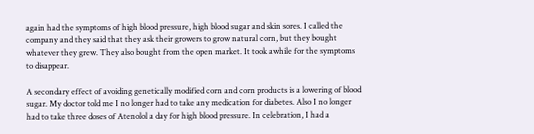again had the symptoms of high blood pressure, high blood sugar and skin sores. I called the company and they said that they ask their growers to grow natural corn, but they bought whatever they grew. They also bought from the open market. It took awhile for the symptoms to disappear.

A secondary effect of avoiding genetically modified corn and corn products is a lowering of blood sugar. My doctor told me I no longer had to take any medication for diabetes. Also I no longer had to take three doses of Atenolol a day for high blood pressure. In celebration, I had a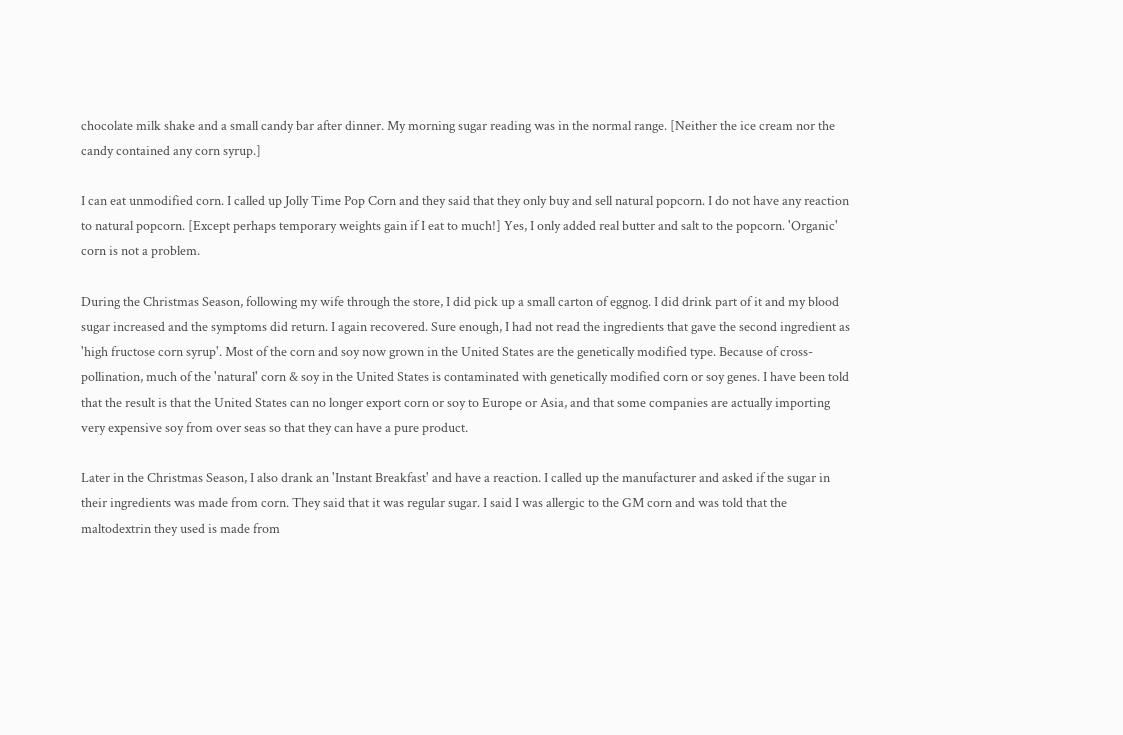chocolate milk shake and a small candy bar after dinner. My morning sugar reading was in the normal range. [Neither the ice cream nor the candy contained any corn syrup.]

I can eat unmodified corn. I called up Jolly Time Pop Corn and they said that they only buy and sell natural popcorn. I do not have any reaction to natural popcorn. [Except perhaps temporary weights gain if I eat to much!] Yes, I only added real butter and salt to the popcorn. 'Organic' corn is not a problem.

During the Christmas Season, following my wife through the store, I did pick up a small carton of eggnog. I did drink part of it and my blood sugar increased and the symptoms did return. I again recovered. Sure enough, I had not read the ingredients that gave the second ingredient as 'high fructose corn syrup'. Most of the corn and soy now grown in the United States are the genetically modified type. Because of cross-pollination, much of the 'natural' corn & soy in the United States is contaminated with genetically modified corn or soy genes. I have been told that the result is that the United States can no longer export corn or soy to Europe or Asia, and that some companies are actually importing very expensive soy from over seas so that they can have a pure product.

Later in the Christmas Season, I also drank an 'Instant Breakfast' and have a reaction. I called up the manufacturer and asked if the sugar in their ingredients was made from corn. They said that it was regular sugar. I said I was allergic to the GM corn and was told that the maltodextrin they used is made from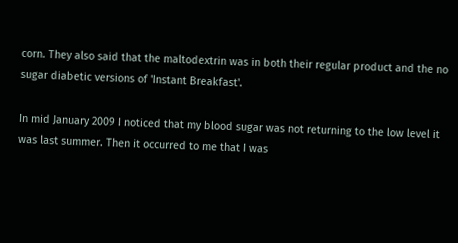corn. They also said that the maltodextrin was in both their regular product and the no sugar diabetic versions of 'Instant Breakfast'.

In mid January 2009 I noticed that my blood sugar was not returning to the low level it was last summer. Then it occurred to me that I was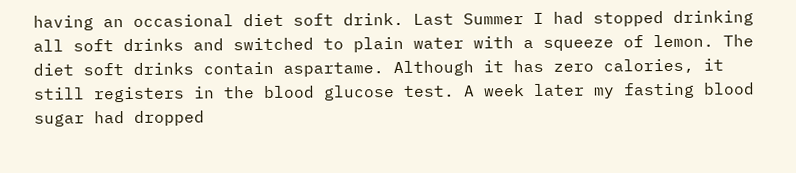having an occasional diet soft drink. Last Summer I had stopped drinking all soft drinks and switched to plain water with a squeeze of lemon. The diet soft drinks contain aspartame. Although it has zero calories, it still registers in the blood glucose test. A week later my fasting blood sugar had dropped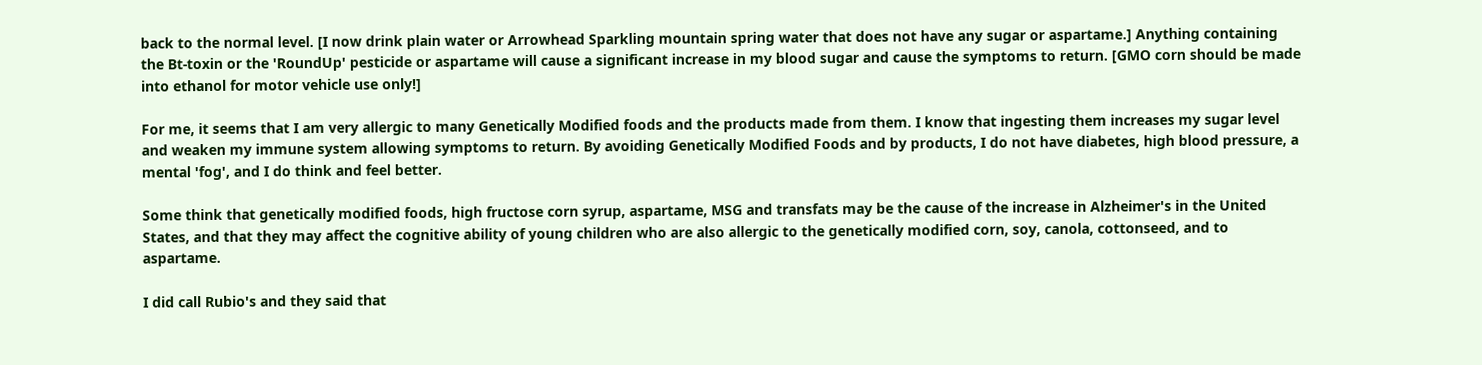back to the normal level. [I now drink plain water or Arrowhead Sparkling mountain spring water that does not have any sugar or aspartame.] Anything containing the Bt-toxin or the 'RoundUp' pesticide or aspartame will cause a significant increase in my blood sugar and cause the symptoms to return. [GMO corn should be made into ethanol for motor vehicle use only!]

For me, it seems that I am very allergic to many Genetically Modified foods and the products made from them. I know that ingesting them increases my sugar level and weaken my immune system allowing symptoms to return. By avoiding Genetically Modified Foods and by products, I do not have diabetes, high blood pressure, a mental 'fog', and I do think and feel better.

Some think that genetically modified foods, high fructose corn syrup, aspartame, MSG and transfats may be the cause of the increase in Alzheimer's in the United States, and that they may affect the cognitive ability of young children who are also allergic to the genetically modified corn, soy, canola, cottonseed, and to aspartame.

I did call Rubio's and they said that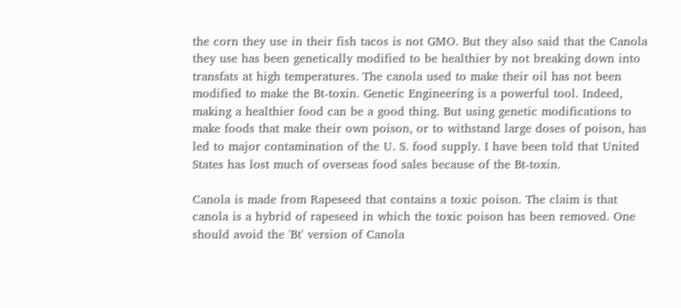the corn they use in their fish tacos is not GMO. But they also said that the Canola they use has been genetically modified to be healthier by not breaking down into transfats at high temperatures. The canola used to make their oil has not been modified to make the Bt-toxin. Genetic Engineering is a powerful tool. Indeed, making a healthier food can be a good thing. But using genetic modifications to make foods that make their own poison, or to withstand large doses of poison, has led to major contamination of the U. S. food supply. I have been told that United States has lost much of overseas food sales because of the Bt-toxin.

Canola is made from Rapeseed that contains a toxic poison. The claim is that canola is a hybrid of rapeseed in which the toxic poison has been removed. One should avoid the 'Bt' version of Canola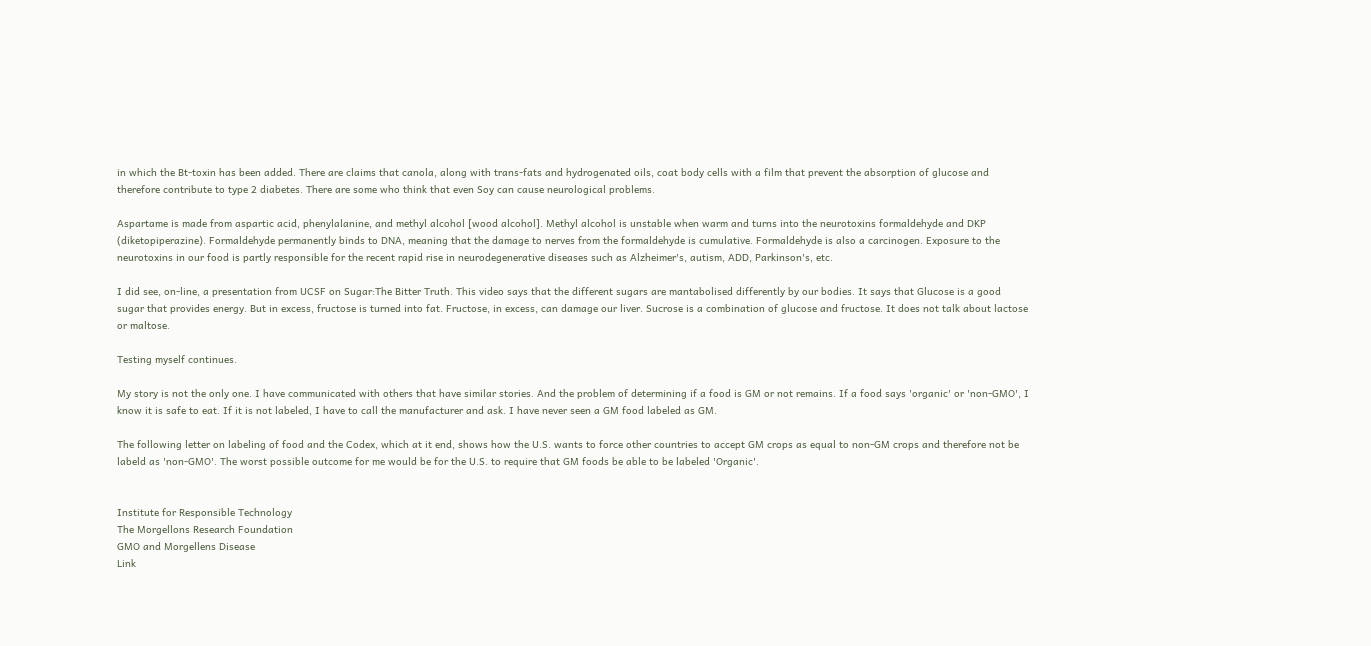in which the Bt-toxin has been added. There are claims that canola, along with trans-fats and hydrogenated oils, coat body cells with a film that prevent the absorption of glucose and therefore contribute to type 2 diabetes. There are some who think that even Soy can cause neurological problems.

Aspartame is made from aspartic acid, phenylalanine, and methyl alcohol [wood alcohol]. Methyl alcohol is unstable when warm and turns into the neurotoxins formaldehyde and DKP (diketopiperazine). Formaldehyde permanently binds to DNA, meaning that the damage to nerves from the formaldehyde is cumulative. Formaldehyde is also a carcinogen. Exposure to the neurotoxins in our food is partly responsible for the recent rapid rise in neurodegenerative diseases such as Alzheimer's, autism, ADD, Parkinson's, etc.

I did see, on-line, a presentation from UCSF on Sugar:The Bitter Truth. This video says that the different sugars are mantabolised differently by our bodies. It says that Glucose is a good sugar that provides energy. But in excess, fructose is turned into fat. Fructose, in excess, can damage our liver. Sucrose is a combination of glucose and fructose. It does not talk about lactose or maltose.

Testing myself continues.

My story is not the only one. I have communicated with others that have similar stories. And the problem of determining if a food is GM or not remains. If a food says 'organic' or 'non-GMO', I know it is safe to eat. If it is not labeled, I have to call the manufacturer and ask. I have never seen a GM food labeled as GM.

The following letter on labeling of food and the Codex, which at it end, shows how the U.S. wants to force other countries to accept GM crops as equal to non-GM crops and therefore not be labeld as 'non-GMO'. The worst possible outcome for me would be for the U.S. to require that GM foods be able to be labeled 'Organic'.


Institute for Responsible Technology
The Morgellons Research Foundation
GMO and Morgellens Disease
Link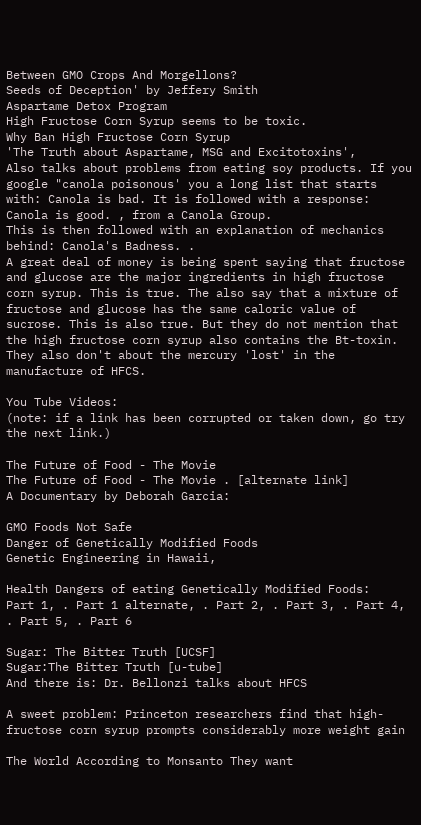Between GMO Crops And Morgellons?
Seeds of Deception' by Jeffery Smith
Aspartame Detox Program
High Fructose Corn Syrup seems to be toxic.
Why Ban High Fructose Corn Syrup
'The Truth about Aspartame, MSG and Excitotoxins',
Also talks about problems from eating soy products. If you google "canola poisonous' you a long list that starts with: Canola is bad. It is followed with a response: Canola is good. , from a Canola Group.
This is then followed with an explanation of mechanics behind: Canola's Badness. .
A great deal of money is being spent saying that fructose and glucose are the major ingredients in high fructose corn syrup. This is true. The also say that a mixture of fructose and glucose has the same caloric value of sucrose. This is also true. But they do not mention that the high fructose corn syrup also contains the Bt-toxin. They also don't about the mercury 'lost' in the manufacture of HFCS.

You Tube Videos:
(note: if a link has been corrupted or taken down, go try the next link.)

The Future of Food - The Movie
The Future of Food - The Movie . [alternate link]
A Documentary by Deborah Garcia:

GMO Foods Not Safe
Danger of Genetically Modified Foods
Genetic Engineering in Hawaii,

Health Dangers of eating Genetically Modified Foods:
Part 1, . Part 1 alternate, . Part 2, . Part 3, . Part 4, . Part 5, . Part 6

Sugar: The Bitter Truth [UCSF]
Sugar:The Bitter Truth [u-tube]
And there is: Dr. Bellonzi talks about HFCS

A sweet problem: Princeton researchers find that high-fructose corn syrup prompts considerably more weight gain

The World According to Monsanto They want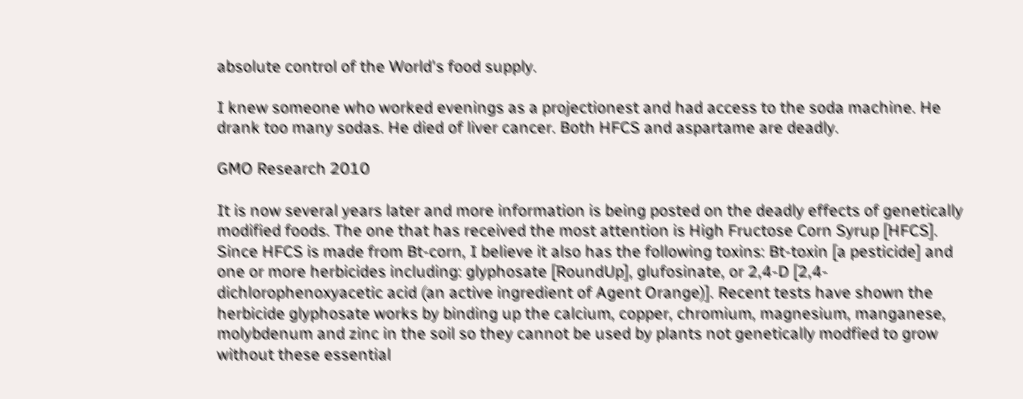absolute control of the World's food supply.

I knew someone who worked evenings as a projectionest and had access to the soda machine. He drank too many sodas. He died of liver cancer. Both HFCS and aspartame are deadly.

GMO Research 2010

It is now several years later and more information is being posted on the deadly effects of genetically modified foods. The one that has received the most attention is High Fructose Corn Syrup [HFCS]. Since HFCS is made from Bt-corn, I believe it also has the following toxins: Bt-toxin [a pesticide] and one or more herbicides including: glyphosate [RoundUp], glufosinate, or 2,4-D [2,4-dichlorophenoxyacetic acid (an active ingredient of Agent Orange)]. Recent tests have shown the herbicide glyphosate works by binding up the calcium, copper, chromium, magnesium, manganese, molybdenum and zinc in the soil so they cannot be used by plants not genetically modfied to grow without these essential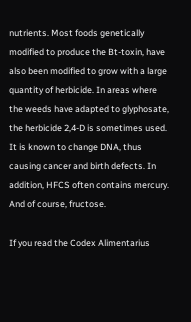nutrients. Most foods genetically modified to produce the Bt-toxin, have also been modified to grow with a large quantity of herbicide. In areas where the weeds have adapted to glyphosate, the herbicide 2,4-D is sometimes used. It is known to change DNA, thus causing cancer and birth defects. In addition, HFCS often contains mercury. And of course, fructose.

If you read the Codex Alimentarius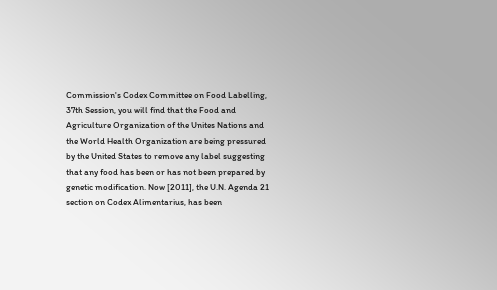Commission's Codex Committee on Food Labelling, 37th Session, you will find that the Food and Agriculture Organization of the Unites Nations and the World Health Organization are being pressured by the United States to remove any label suggesting that any food has been or has not been prepared by genetic modification. Now [2011], the U.N. Agenda 21 section on Codex Alimentarius, has been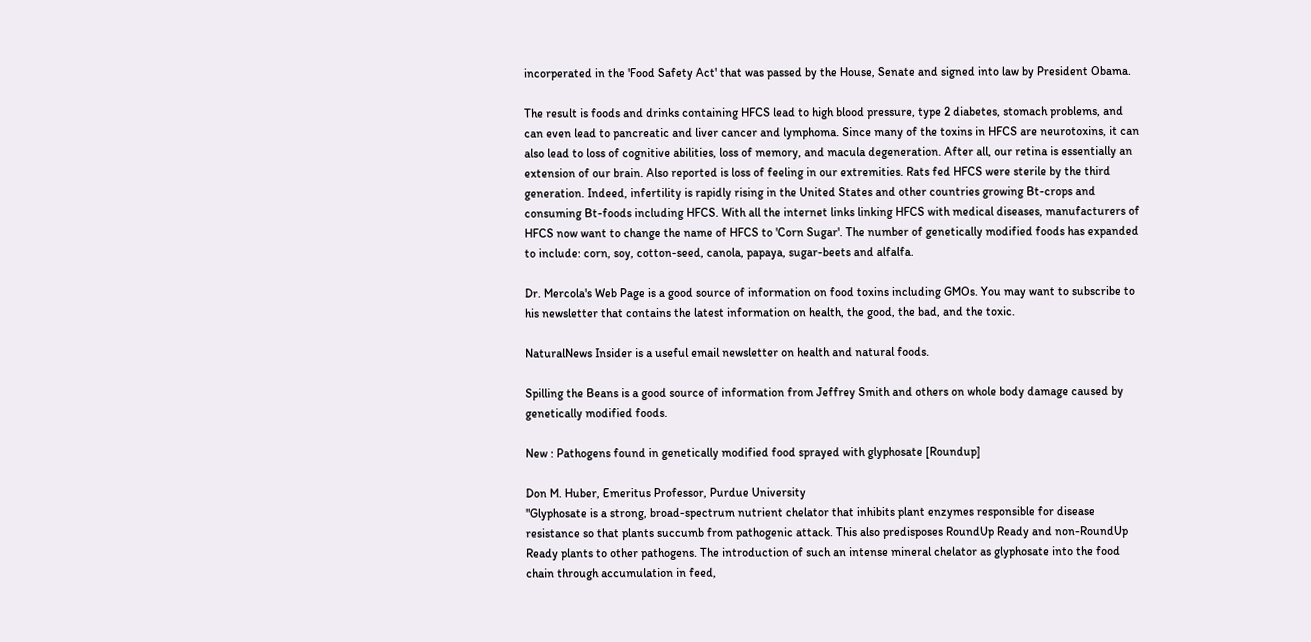incorperated in the 'Food Safety Act' that was passed by the House, Senate and signed into law by President Obama.

The result is foods and drinks containing HFCS lead to high blood pressure, type 2 diabetes, stomach problems, and can even lead to pancreatic and liver cancer and lymphoma. Since many of the toxins in HFCS are neurotoxins, it can also lead to loss of cognitive abilities, loss of memory, and macula degeneration. After all, our retina is essentially an extension of our brain. Also reported is loss of feeling in our extremities. Rats fed HFCS were sterile by the third generation. Indeed, infertility is rapidly rising in the United States and other countries growing Bt-crops and consuming Bt-foods including HFCS. With all the internet links linking HFCS with medical diseases, manufacturers of HFCS now want to change the name of HFCS to 'Corn Sugar'. The number of genetically modified foods has expanded to include: corn, soy, cotton-seed, canola, papaya, sugar-beets and alfalfa.

Dr. Mercola's Web Page is a good source of information on food toxins including GMOs. You may want to subscribe to his newsletter that contains the latest information on health, the good, the bad, and the toxic.

NaturalNews Insider is a useful email newsletter on health and natural foods.

Spilling the Beans is a good source of information from Jeffrey Smith and others on whole body damage caused by genetically modified foods.

New : Pathogens found in genetically modified food sprayed with glyphosate [Roundup]

Don M. Huber, Emeritus Professor, Purdue University
"Glyphosate is a strong, broad-spectrum nutrient chelator that inhibits plant enzymes responsible for disease resistance so that plants succumb from pathogenic attack. This also predisposes RoundUp Ready and non-RoundUp Ready plants to other pathogens. The introduction of such an intense mineral chelator as glyphosate into the food chain through accumulation in feed,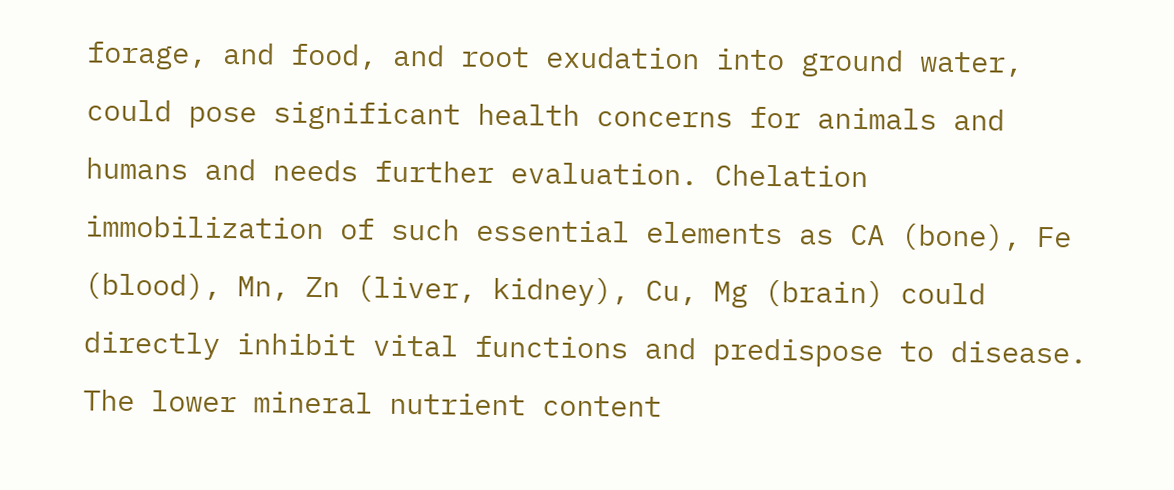forage, and food, and root exudation into ground water, could pose significant health concerns for animals and humans and needs further evaluation. Chelation immobilization of such essential elements as CA (bone), Fe (blood), Mn, Zn (liver, kidney), Cu, Mg (brain) could directly inhibit vital functions and predispose to disease. The lower mineral nutrient content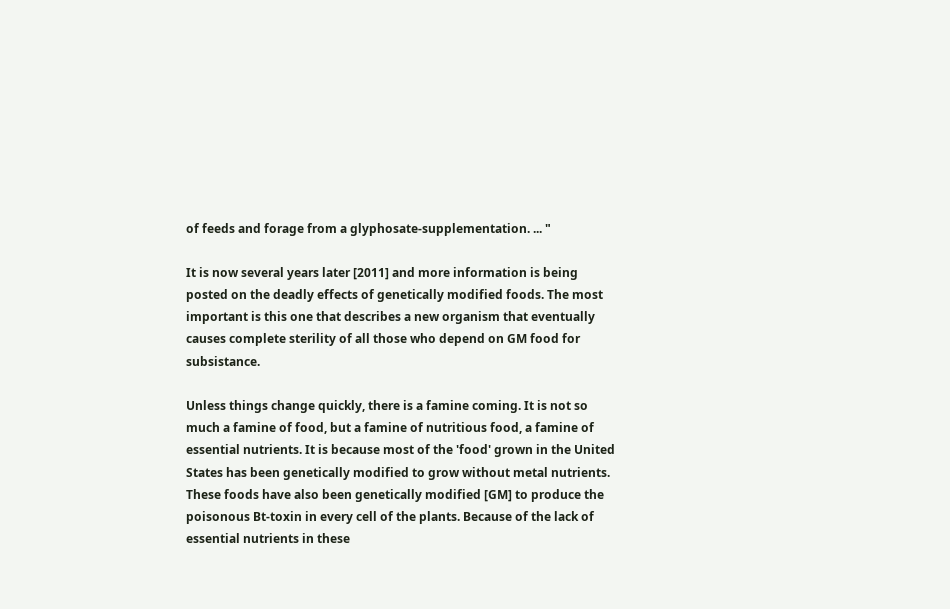of feeds and forage from a glyphosate-supplementation. ... "

It is now several years later [2011] and more information is being posted on the deadly effects of genetically modified foods. The most important is this one that describes a new organism that eventually causes complete sterility of all those who depend on GM food for subsistance.

Unless things change quickly, there is a famine coming. It is not so much a famine of food, but a famine of nutritious food, a famine of essential nutrients. It is because most of the 'food' grown in the United States has been genetically modified to grow without metal nutrients. These foods have also been genetically modified [GM] to produce the poisonous Bt-toxin in every cell of the plants. Because of the lack of essential nutrients in these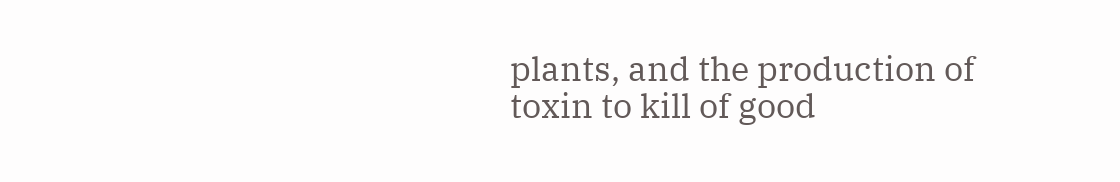plants, and the production of toxin to kill of good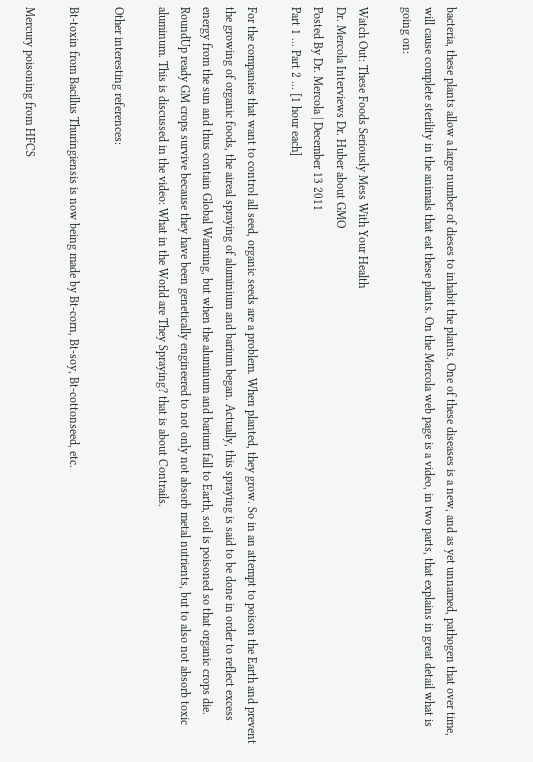bacteria, these plants allow a large number of dieses to inhabit the plants. One of these diseases is a new, and as yet unnamed, pathogen that over time, will cause complete sterility in the animals that eat these plants. On the Mercola web page is a video, in two parts, that explains in great detail what is going on:

Watch Out: These Foods Seriously Mess With Your Health
Dr. Mercola Interviews Dr. Huber about GMO
Posted By Dr. Mercola | December 13 2011
Part 1 ... Part 2 ... [1 hour each]

For the companies that want to control all seed, organic seeds are a problem. When planted, they grow. So in an attempt to poison the Earth and prevent the growing of organic foods, the aireal spraying of aluminium and barium began. Actually, this spraying is said to be done in order to reflect excess energy from the sun and thus contain Global Warming, but when the aluminum and barium fall to Earth, soil is poisoned so that organic crops die. RoundUp ready GM crops survive because they have been genetically engineered to not only not absorb metal nutrients, but to also not absorb toxic aluminum. This is discussed in the video: What in the World are They Spraying? that is about Contrails.

Other interesting references:

Bt-toxin from Bacillus Thuringiensis is now being made by Bt-corn, Bt-soy, Bt-cottonseed, etc.

Mercury poisoning from HFCS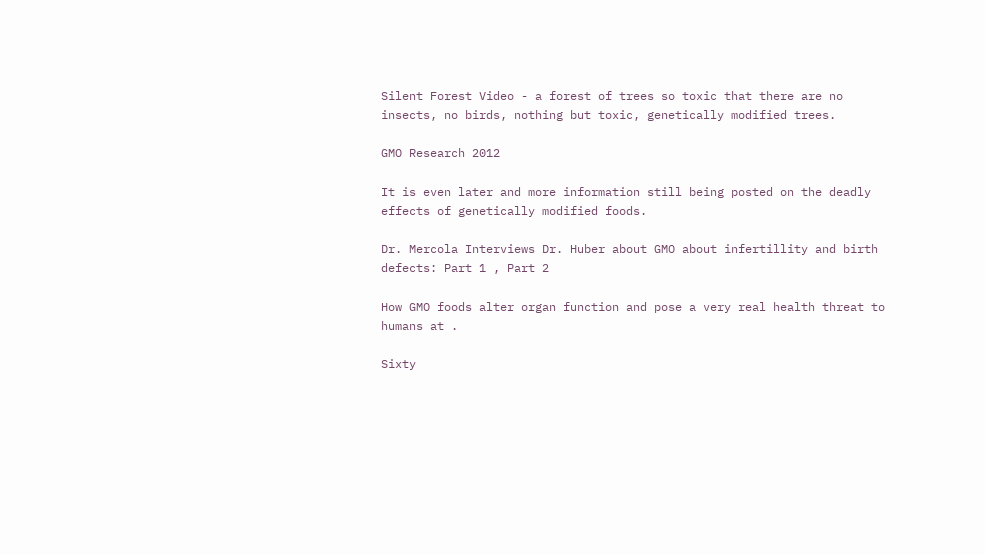Silent Forest Video - a forest of trees so toxic that there are no insects, no birds, nothing but toxic, genetically modified trees.

GMO Research 2012

It is even later and more information still being posted on the deadly effects of genetically modified foods.

Dr. Mercola Interviews Dr. Huber about GMO about infertillity and birth defects: Part 1 , Part 2

How GMO foods alter organ function and pose a very real health threat to humans at .

Sixty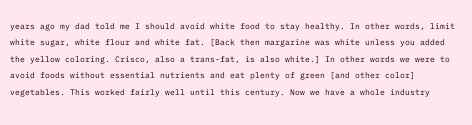years ago my dad told me I should avoid white food to stay healthy. In other words, limit white sugar, white flour and white fat. [Back then margarine was white unless you added the yellow coloring. Crisco, also a trans-fat, is also white.] In other words we were to avoid foods without essential nutrients and eat plenty of green [and other color] vegetables. This worked fairly well until this century. Now we have a whole industry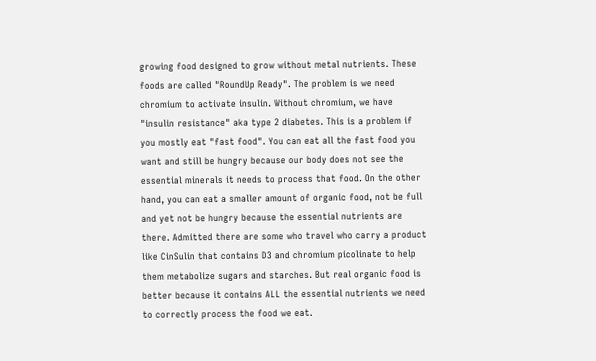growing food designed to grow without metal nutrients. These foods are called "RoundUp Ready". The problem is we need chromium to activate insulin. Without chromium, we have "insulin resistance" aka type 2 diabetes. This is a problem if you mostly eat "fast food". You can eat all the fast food you want and still be hungry because our body does not see the essential minerals it needs to process that food. On the other hand, you can eat a smaller amount of organic food, not be full and yet not be hungry because the essential nutrients are there. Admitted there are some who travel who carry a product like CinSulin that contains D3 and chromium picolinate to help them metabolize sugars and starches. But real organic food is better because it contains ALL the essential nutrients we need to correctly process the food we eat.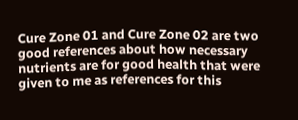Cure Zone 01 and Cure Zone 02 are two good references about how necessary nutrients are for good health that were given to me as references for this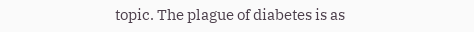topic. The plague of diabetes is as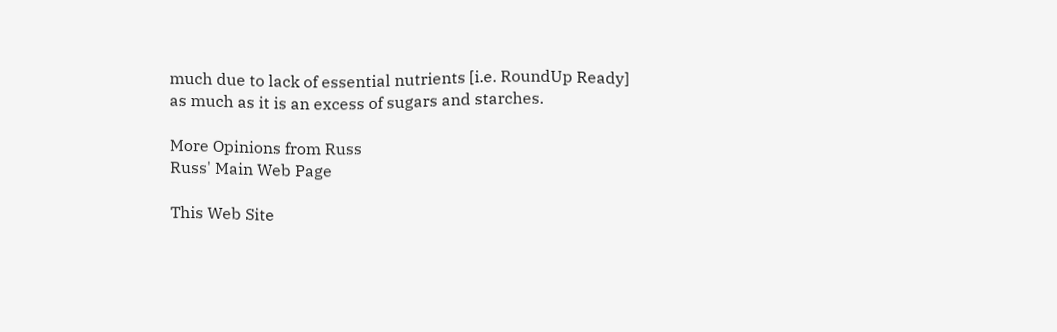much due to lack of essential nutrients [i.e. RoundUp Ready] as much as it is an excess of sugars and starches.

More Opinions from Russ
Russ' Main Web Page

This Web Site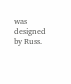was designed by Russ.